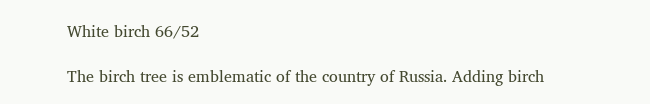White birch 66/52

The birch tree is emblematic of the country of Russia. Adding birch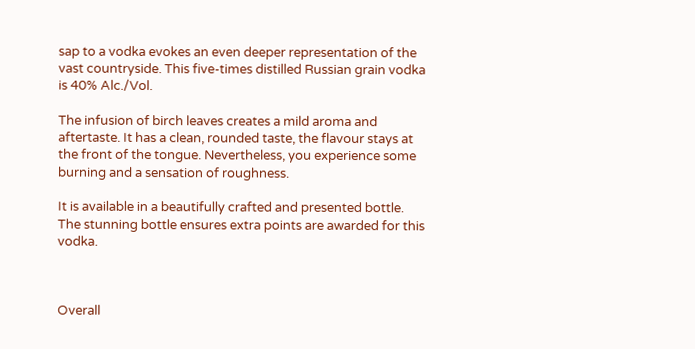sap to a vodka evokes an even deeper representation of the vast countryside. This five-times distilled Russian grain vodka is 40% Alc./Vol.

The infusion of birch leaves creates a mild aroma and aftertaste. It has a clean, rounded taste, the flavour stays at the front of the tongue. Nevertheless, you experience some burning and a sensation of roughness.

It is available in a beautifully crafted and presented bottle. The stunning bottle ensures extra points are awarded for this vodka.



Overall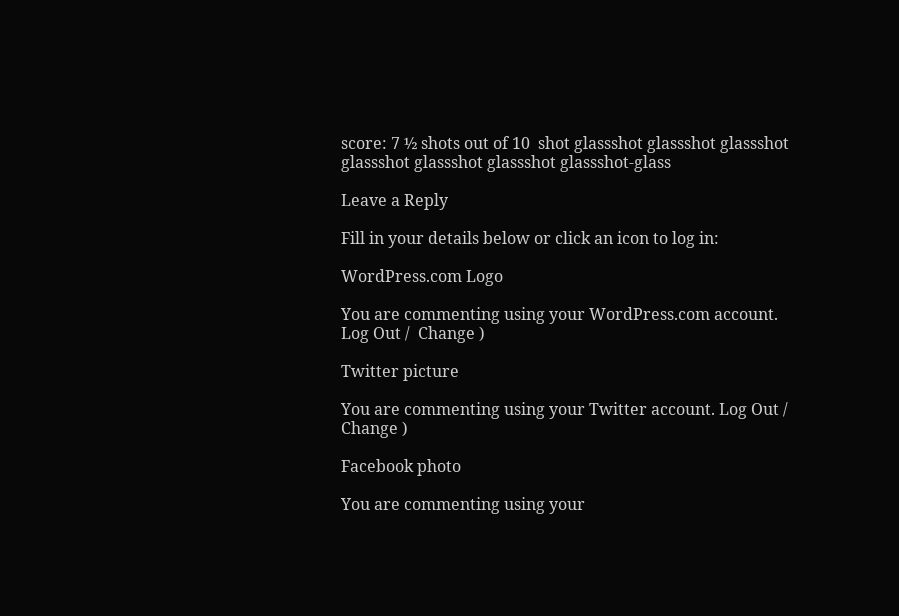score: 7 ½ shots out of 10  shot glassshot glassshot glassshot glassshot glassshot glassshot glassshot-glass

Leave a Reply

Fill in your details below or click an icon to log in:

WordPress.com Logo

You are commenting using your WordPress.com account. Log Out /  Change )

Twitter picture

You are commenting using your Twitter account. Log Out /  Change )

Facebook photo

You are commenting using your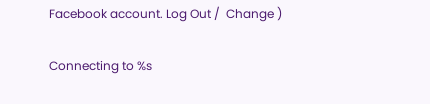Facebook account. Log Out /  Change )

Connecting to %s